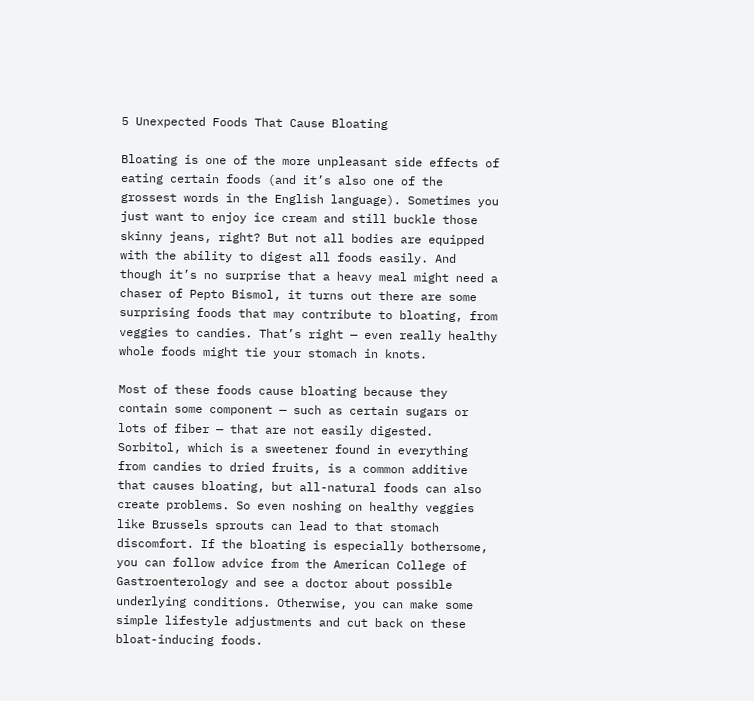5 Unexpected Foods That Cause Bloating

Bloating is one of the more unpleasant side effects of eating certain foods (and it’s also one of the grossest words in the English language). Sometimes you just want to enjoy ice cream and still buckle those skinny jeans, right? But not all bodies are equipped with the ability to digest all foods easily. And though it’s no surprise that a heavy meal might need a chaser of Pepto Bismol, it turns out there are some surprising foods that may contribute to bloating, from veggies to candies. That’s right — even really healthy whole foods might tie your stomach in knots.

Most of these foods cause bloating because they contain some component — such as certain sugars or lots of fiber — that are not easily digested. Sorbitol, which is a sweetener found in everything from candies to dried fruits, is a common additive that causes bloating, but all-natural foods can also create problems. So even noshing on healthy veggies like Brussels sprouts can lead to that stomach discomfort. If the bloating is especially bothersome, you can follow advice from the American College of Gastroenterology and see a doctor about possible underlying conditions. Otherwise, you can make some simple lifestyle adjustments and cut back on these bloat-inducing foods.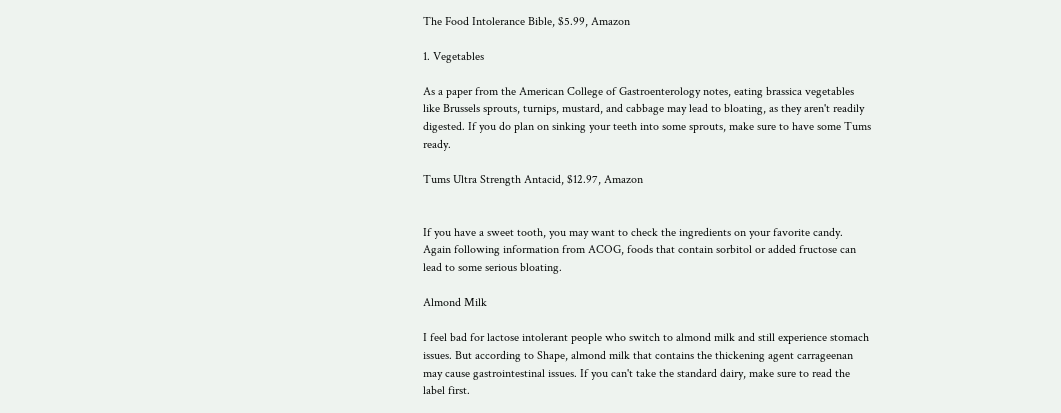The Food Intolerance Bible, $5.99, Amazon

1. Vegetables

As a paper from the American College of Gastroenterology notes, eating brassica vegetables like Brussels sprouts, turnips, mustard, and cabbage may lead to bloating, as they aren't readily digested. If you do plan on sinking your teeth into some sprouts, make sure to have some Tums ready.

Tums Ultra Strength Antacid, $12.97, Amazon


If you have a sweet tooth, you may want to check the ingredients on your favorite candy. Again following information from ACOG, foods that contain sorbitol or added fructose can lead to some serious bloating.

Almond Milk

I feel bad for lactose intolerant people who switch to almond milk and still experience stomach issues. But according to Shape, almond milk that contains the thickening agent carrageenan may cause gastrointestinal issues. If you can't take the standard dairy, make sure to read the label first.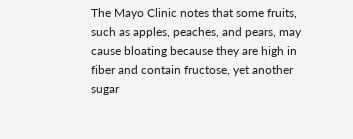The Mayo Clinic notes that some fruits, such as apples, peaches, and pears, may cause bloating because they are high in fiber and contain fructose, yet another sugar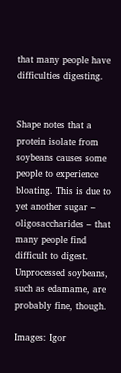that many people have difficulties digesting.


Shape notes that a protein isolate from soybeans causes some people to experience bloating. This is due to yet another sugar – oligosaccharides – that many people find difficult to digest. Unprocessed soybeans, such as edamame, are probably fine, though.

Images: Igor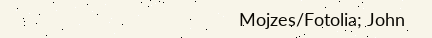Mojzes/Fotolia; John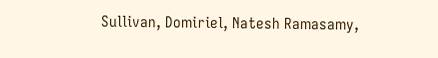Sullivan, Domiriel, Natesh Ramasamy,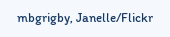mbgrigby, Janelle/Flickr